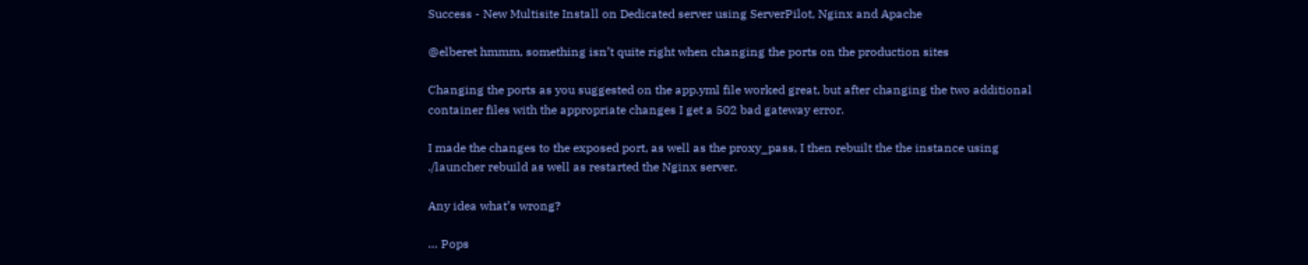Success - New Multisite Install on Dedicated server using ServerPilot, Nginx and Apache

@elberet hmmm, something isn’t quite right when changing the ports on the production sites

Changing the ports as you suggested on the app.yml file worked great, but after changing the two additional container files with the appropriate changes I get a 502 bad gateway error.

I made the changes to the exposed port, as well as the proxy_pass, I then rebuilt the the instance using ./launcher rebuild as well as restarted the Nginx server.

Any idea what’s wrong?

… Pops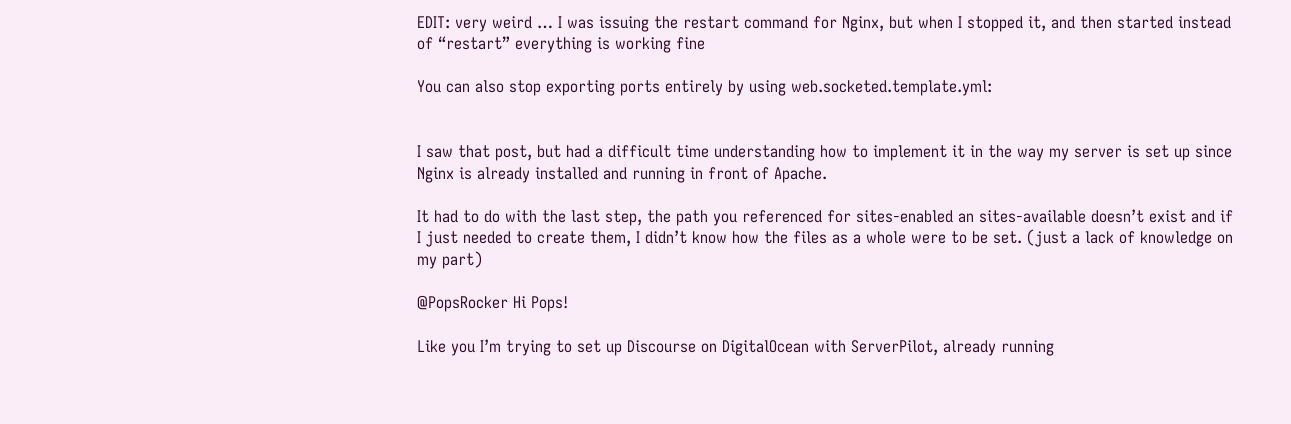EDIT: very weird … I was issuing the restart command for Nginx, but when I stopped it, and then started instead of “restart” everything is working fine

You can also stop exporting ports entirely by using web.socketed.template.yml:


I saw that post, but had a difficult time understanding how to implement it in the way my server is set up since Nginx is already installed and running in front of Apache.

It had to do with the last step, the path you referenced for sites-enabled an sites-available doesn’t exist and if I just needed to create them, I didn’t know how the files as a whole were to be set. (just a lack of knowledge on my part)

@PopsRocker Hi Pops!

Like you I’m trying to set up Discourse on DigitalOcean with ServerPilot, already running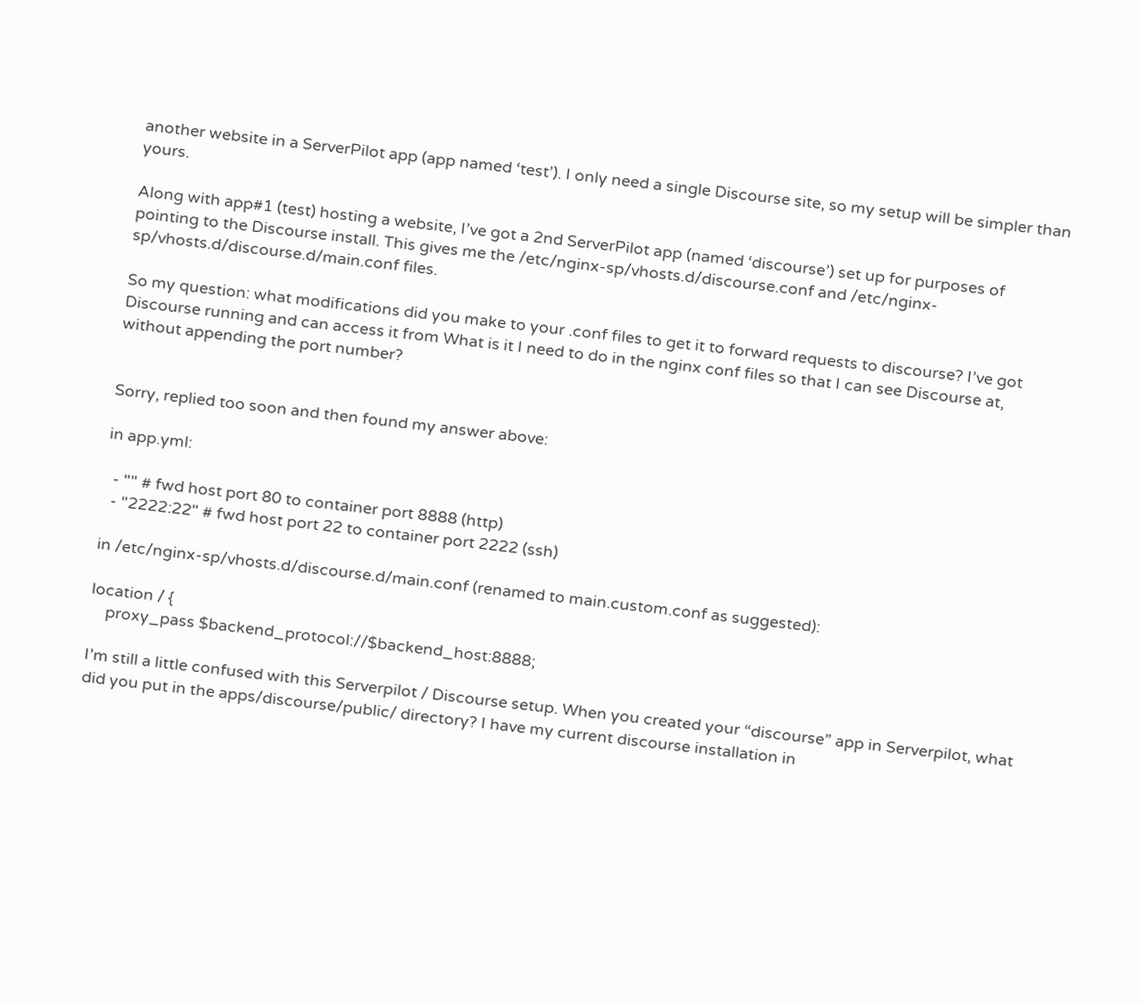another website in a ServerPilot app (app named ‘test’). I only need a single Discourse site, so my setup will be simpler than yours.

Along with app#1 (test) hosting a website, I’ve got a 2nd ServerPilot app (named ‘discourse’) set up for purposes of pointing to the Discourse install. This gives me the /etc/nginx-sp/vhosts.d/discourse.conf and /etc/nginx-sp/vhosts.d/discourse.d/main.conf files.

So my question: what modifications did you make to your .conf files to get it to forward requests to discourse? I’ve got Discourse running and can access it from What is it I need to do in the nginx conf files so that I can see Discourse at, without appending the port number?


Sorry, replied too soon and then found my answer above:

in app.yml:

  - "" # fwd host port 80 to container port 8888 (http)
  - "2222:22" # fwd host port 22 to container port 2222 (ssh)

in /etc/nginx-sp/vhosts.d/discourse.d/main.conf (renamed to main.custom.conf as suggested):

location / {
    proxy_pass $backend_protocol://$backend_host:8888;

I’m still a little confused with this Serverpilot / Discourse setup. When you created your “discourse” app in Serverpilot, what did you put in the apps/discourse/public/ directory? I have my current discourse installation in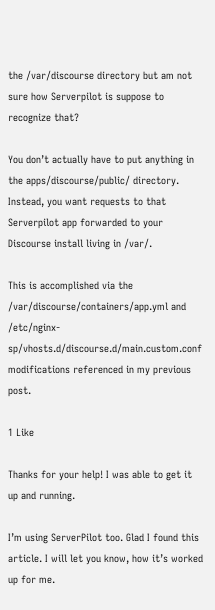the /var/discourse directory but am not sure how Serverpilot is suppose to recognize that?

You don’t actually have to put anything in the apps/discourse/public/ directory. Instead, you want requests to that Serverpilot app forwarded to your Discourse install living in /var/.

This is accomplished via the /var/discourse/containers/app.yml and /etc/nginx-sp/vhosts.d/discourse.d/main.custom.conf modifications referenced in my previous post.

1 Like

Thanks for your help! I was able to get it up and running.

I’m using ServerPilot too. Glad I found this article. I will let you know, how it’s worked up for me.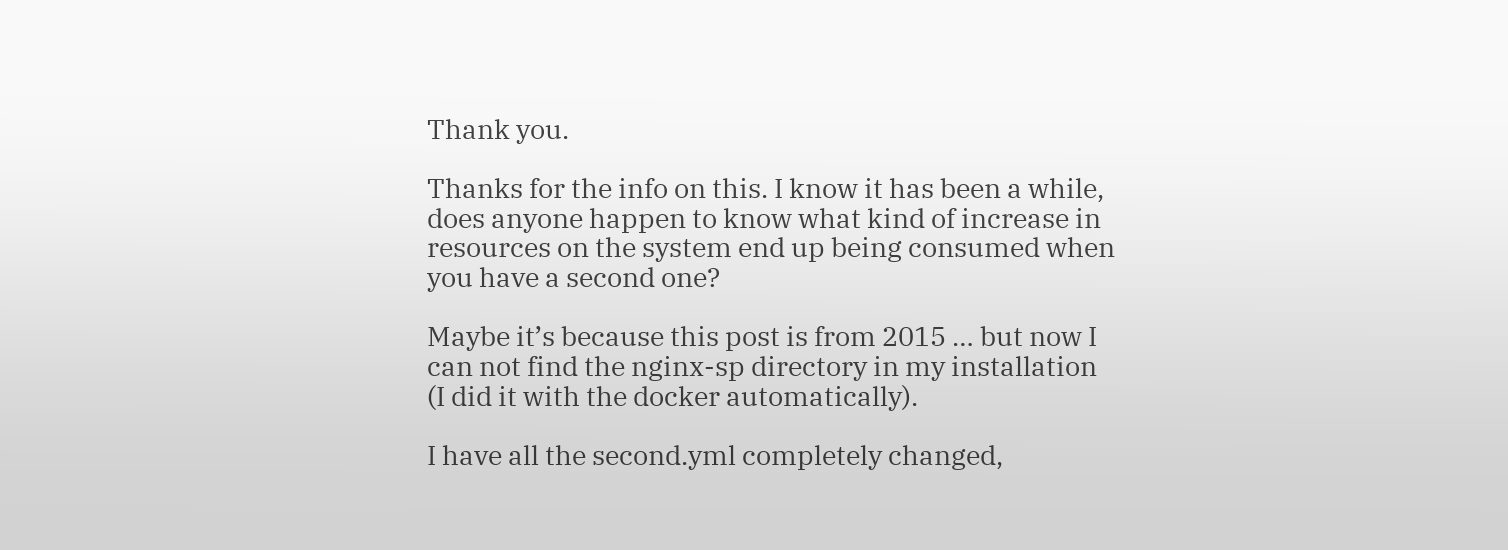Thank you.

Thanks for the info on this. I know it has been a while, does anyone happen to know what kind of increase in resources on the system end up being consumed when you have a second one?

Maybe it’s because this post is from 2015 … but now I can not find the nginx-sp directory in my installation (I did it with the docker automatically).

I have all the second.yml completely changed,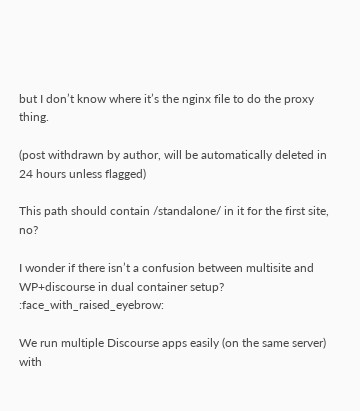but I don’t know where it’s the nginx file to do the proxy thing.

(post withdrawn by author, will be automatically deleted in 24 hours unless flagged)

This path should contain /standalone/ in it for the first site, no?

I wonder if there isn’t a confusion between multisite and WP+discourse in dual container setup? :face_with_raised_eyebrow:

We run multiple Discourse apps easily (on the same server) with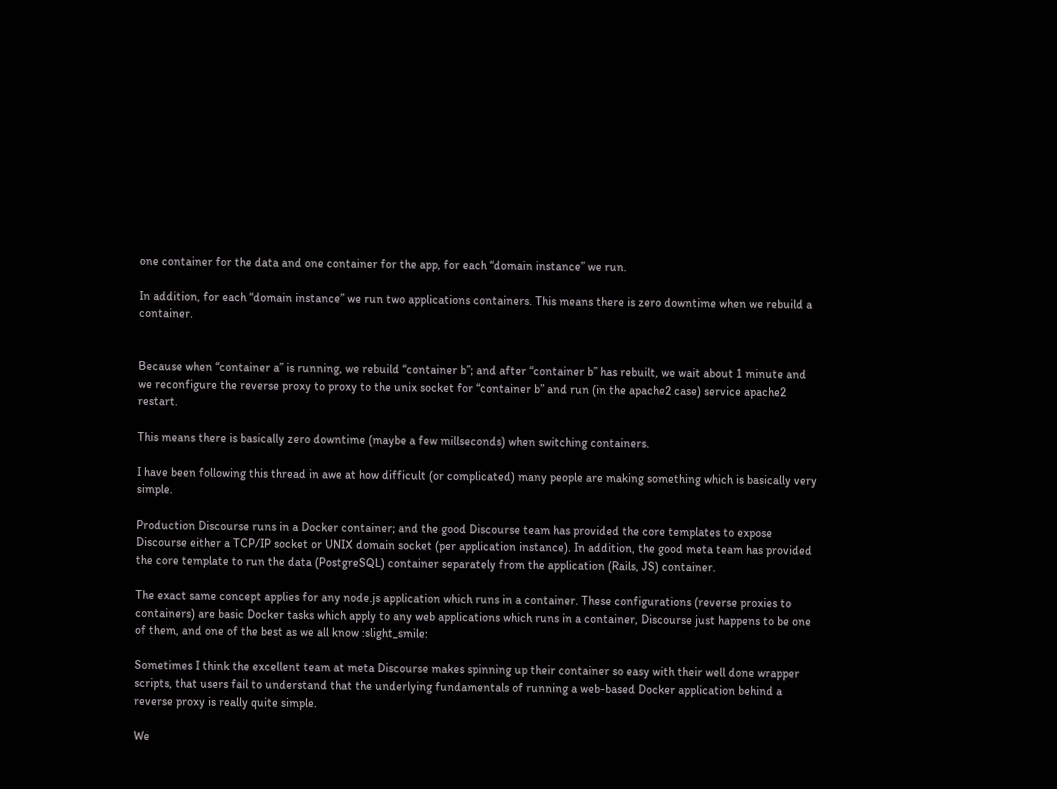one container for the data and one container for the app, for each “domain instance” we run.

In addition, for each “domain instance” we run two applications containers. This means there is zero downtime when we rebuild a container.


Because when “container a” is running, we rebuild “container b”; and after “container b” has rebuilt, we wait about 1 minute and we reconfigure the reverse proxy to proxy to the unix socket for “container b” and run (in the apache2 case) service apache2 restart.

This means there is basically zero downtime (maybe a few millseconds) when switching containers.

I have been following this thread in awe at how difficult (or complicated) many people are making something which is basically very simple.

Production Discourse runs in a Docker container; and the good Discourse team has provided the core templates to expose Discourse either a TCP/IP socket or UNIX domain socket (per application instance). In addition, the good meta team has provided the core template to run the data (PostgreSQL) container separately from the application (Rails, JS) container.

The exact same concept applies for any node.js application which runs in a container. These configurations (reverse proxies to containers) are basic Docker tasks which apply to any web applications which runs in a container, Discourse just happens to be one of them, and one of the best as we all know :slight_smile:

Sometimes I think the excellent team at meta Discourse makes spinning up their container so easy with their well done wrapper scripts, that users fail to understand that the underlying fundamentals of running a web-based Docker application behind a reverse proxy is really quite simple.

We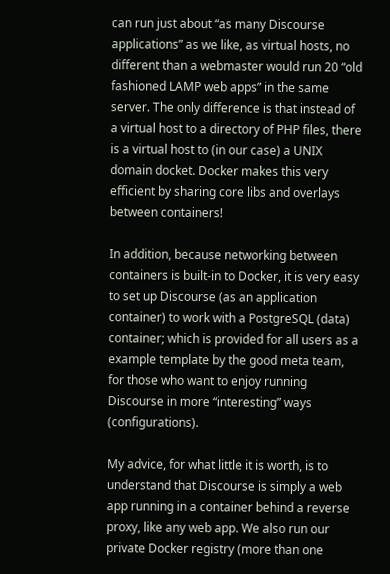can run just about “as many Discourse applications” as we like, as virtual hosts, no different than a webmaster would run 20 “old fashioned LAMP web apps” in the same server. The only difference is that instead of a virtual host to a directory of PHP files, there is a virtual host to (in our case) a UNIX domain docket. Docker makes this very efficient by sharing core libs and overlays between containers!

In addition, because networking between containers is built-in to Docker, it is very easy to set up Discourse (as an application container) to work with a PostgreSQL (data) container; which is provided for all users as a example template by the good meta team, for those who want to enjoy running Discourse in more “interesting” ways (configurations).

My advice, for what little it is worth, is to understand that Discourse is simply a web app running in a container behind a reverse proxy, like any web app. We also run our private Docker registry (more than one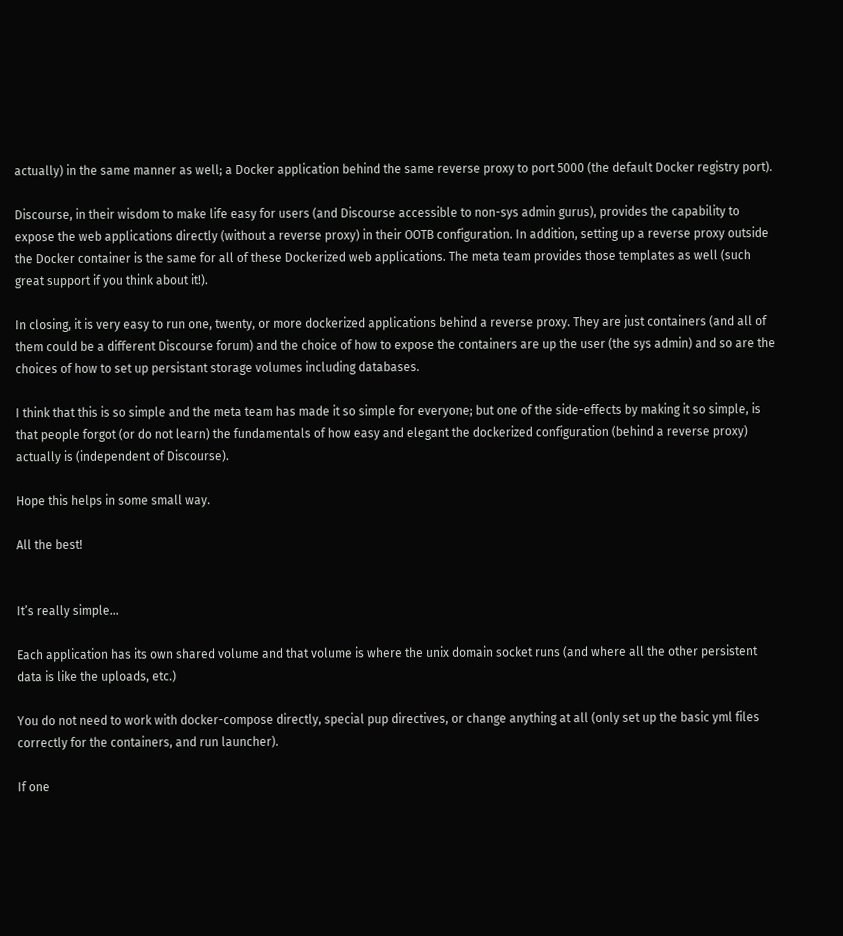actually) in the same manner as well; a Docker application behind the same reverse proxy to port 5000 (the default Docker registry port).

Discourse, in their wisdom to make life easy for users (and Discourse accessible to non-sys admin gurus), provides the capability to expose the web applications directly (without a reverse proxy) in their OOTB configuration. In addition, setting up a reverse proxy outside the Docker container is the same for all of these Dockerized web applications. The meta team provides those templates as well (such great support if you think about it!).

In closing, it is very easy to run one, twenty, or more dockerized applications behind a reverse proxy. They are just containers (and all of them could be a different Discourse forum) and the choice of how to expose the containers are up the user (the sys admin) and so are the choices of how to set up persistant storage volumes including databases.

I think that this is so simple and the meta team has made it so simple for everyone; but one of the side-effects by making it so simple, is that people forgot (or do not learn) the fundamentals of how easy and elegant the dockerized configuration (behind a reverse proxy) actually is (independent of Discourse).

Hope this helps in some small way.

All the best!


It’s really simple…

Each application has its own shared volume and that volume is where the unix domain socket runs (and where all the other persistent data is like the uploads, etc.)

You do not need to work with docker-compose directly, special pup directives, or change anything at all (only set up the basic yml files correctly for the containers, and run launcher).

If one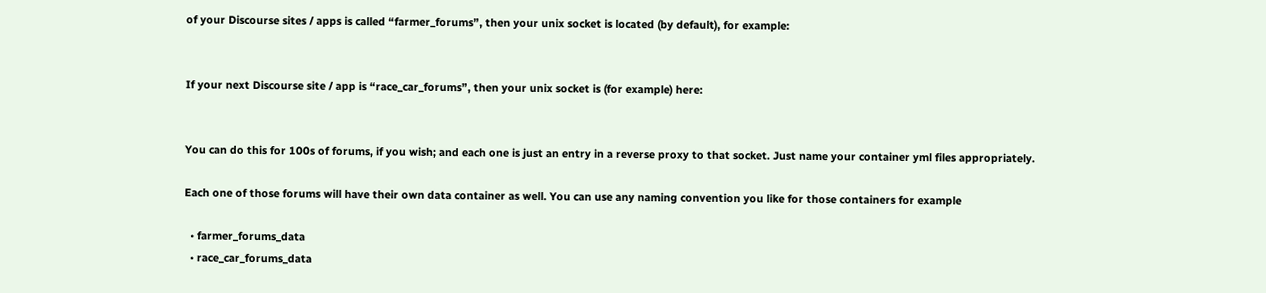of your Discourse sites / apps is called “farmer_forums”, then your unix socket is located (by default), for example:


If your next Discourse site / app is “race_car_forums”, then your unix socket is (for example) here:


You can do this for 100s of forums, if you wish; and each one is just an entry in a reverse proxy to that socket. Just name your container yml files appropriately.

Each one of those forums will have their own data container as well. You can use any naming convention you like for those containers for example

  • farmer_forums_data
  • race_car_forums_data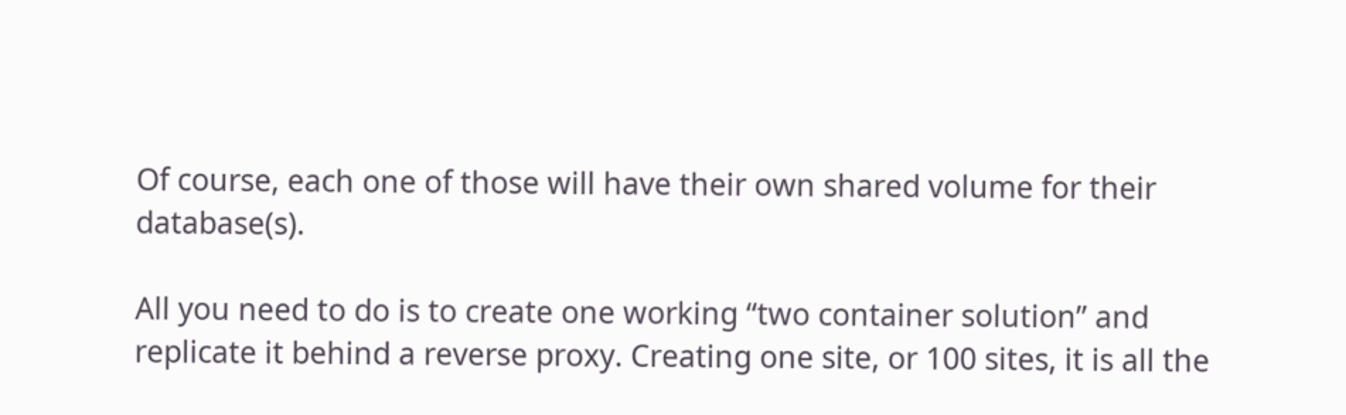Of course, each one of those will have their own shared volume for their database(s).

All you need to do is to create one working “two container solution” and replicate it behind a reverse proxy. Creating one site, or 100 sites, it is all the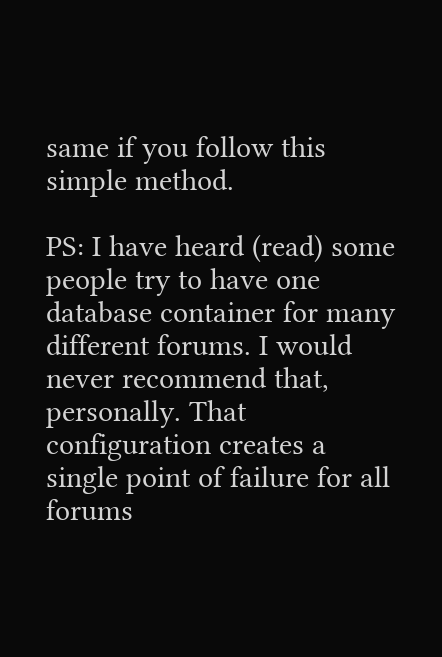same if you follow this simple method.

PS: I have heard (read) some people try to have one database container for many different forums. I would never recommend that, personally. That configuration creates a single point of failure for all forums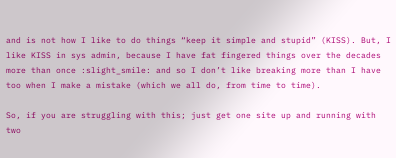and is not how I like to do things “keep it simple and stupid” (KISS). But, I like KISS in sys admin, because I have fat fingered things over the decades more than once :slight_smile: and so I don’t like breaking more than I have too when I make a mistake (which we all do, from time to time).

So, if you are struggling with this; just get one site up and running with two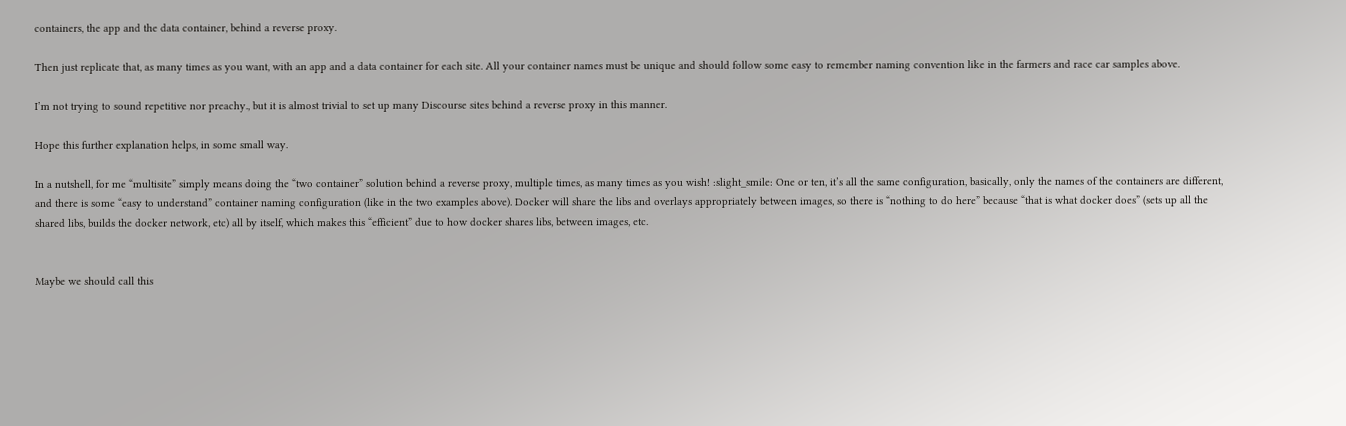containers, the app and the data container, behind a reverse proxy.

Then just replicate that, as many times as you want, with an app and a data container for each site. All your container names must be unique and should follow some easy to remember naming convention like in the farmers and race car samples above.

I’m not trying to sound repetitive nor preachy., but it is almost trivial to set up many Discourse sites behind a reverse proxy in this manner.

Hope this further explanation helps, in some small way.

In a nutshell, for me “multisite” simply means doing the “two container” solution behind a reverse proxy, multiple times, as many times as you wish! :slight_smile: One or ten, it’s all the same configuration, basically, only the names of the containers are different, and there is some “easy to understand” container naming configuration (like in the two examples above). Docker will share the libs and overlays appropriately between images, so there is “nothing to do here” because “that is what docker does” (sets up all the shared libs, builds the docker network, etc) all by itself, which makes this “efficient” due to how docker shares libs, between images, etc.


Maybe we should call this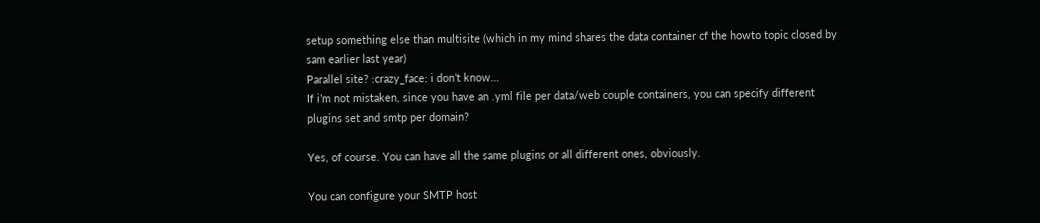setup something else than multisite (which in my mind shares the data container cf the howto topic closed by sam earlier last year)
Parallel site? :crazy_face: i don’t know…
If i’m not mistaken, since you have an .yml file per data/web couple containers, you can specify different plugins set and smtp per domain?

Yes, of course. You can have all the same plugins or all different ones, obviously.

You can configure your SMTP host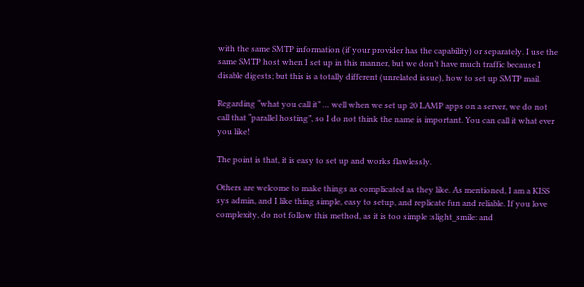with the same SMTP information (if your provider has the capability) or separately. I use the same SMTP host when I set up in this manner, but we don’t have much traffic because I disable digests; but this is a totally different (unrelated issue), how to set up SMTP mail.

Regarding “what you call it” … well when we set up 20 LAMP apps on a server, we do not call that “parallel hosting”, so I do not think the name is important. You can call it what ever you like!

The point is that, it is easy to set up and works flawlessly.

Others are welcome to make things as complicated as they like. As mentioned, I am a KISS sys admin, and I like thing simple, easy to setup, and replicate fun and reliable. If you love complexity, do not follow this method, as it is too simple :slight_smile: and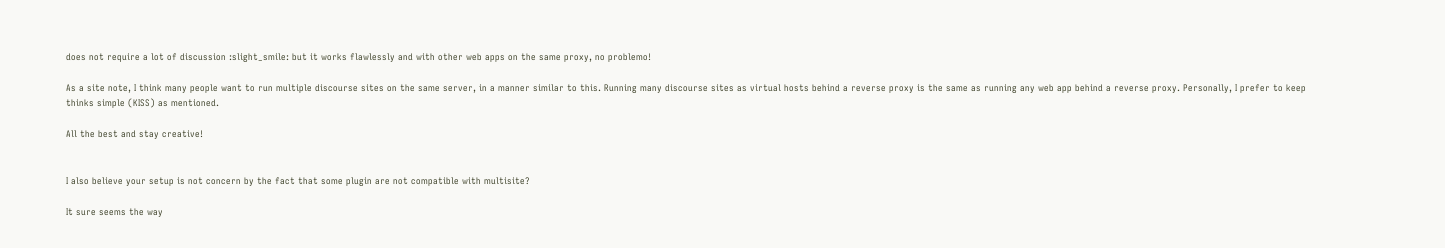does not require a lot of discussion :slight_smile: but it works flawlessly and with other web apps on the same proxy, no problemo!

As a site note, I think many people want to run multiple discourse sites on the same server, in a manner similar to this. Running many discourse sites as virtual hosts behind a reverse proxy is the same as running any web app behind a reverse proxy. Personally, I prefer to keep thinks simple (KISS) as mentioned.

All the best and stay creative!


I also believe your setup is not concern by the fact that some plugin are not compatible with multisite?

It sure seems the way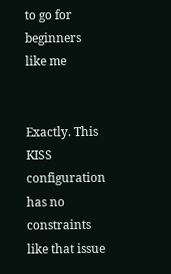to go for beginners like me


Exactly. This KISS configuration has no constraints like that issue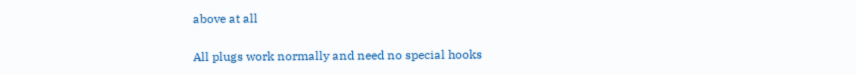above at all

All plugs work normally and need no special hooks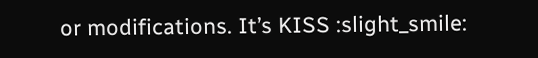or modifications. It’s KISS :slight_smile: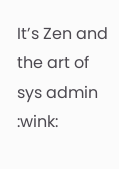It’s Zen and the art of sys admin :wink: